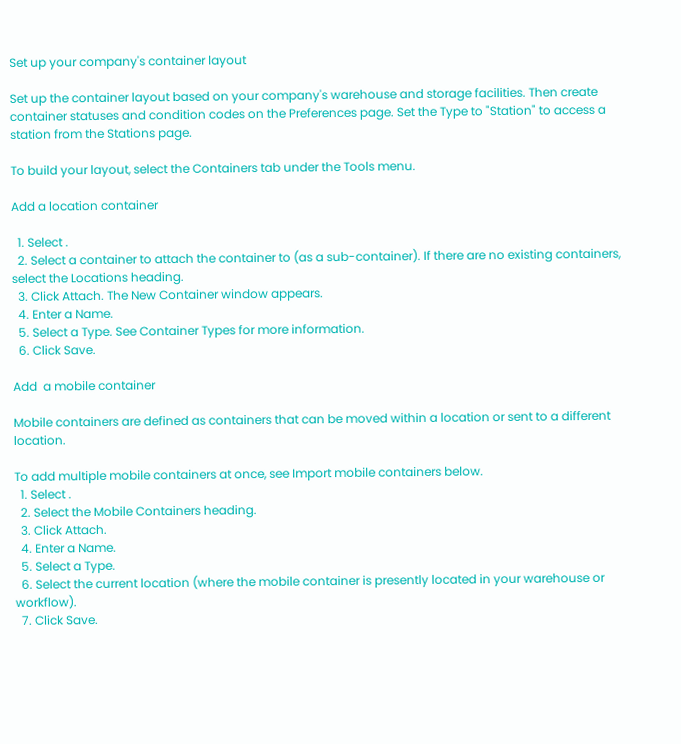Set up your company's container layout

Set up the container layout based on your company's warehouse and storage facilities. Then create container statuses and condition codes on the Preferences page. Set the Type to "Station" to access a station from the Stations page.

To build your layout, select the Containers tab under the Tools menu.

Add a location container

  1. Select .
  2. Select a container to attach the container to (as a sub-container). If there are no existing containers, select the Locations heading.
  3. Click Attach. The New Container window appears.
  4. Enter a Name.
  5. Select a Type. See Container Types for more information.
  6. Click Save.

Add  a mobile container

Mobile containers are defined as containers that can be moved within a location or sent to a different location.

To add multiple mobile containers at once, see Import mobile containers below.
  1. Select .
  2. Select the Mobile Containers heading.
  3. Click Attach.
  4. Enter a Name.
  5. Select a Type.
  6. Select the current location (where the mobile container is presently located in your warehouse or workflow).
  7. Click Save.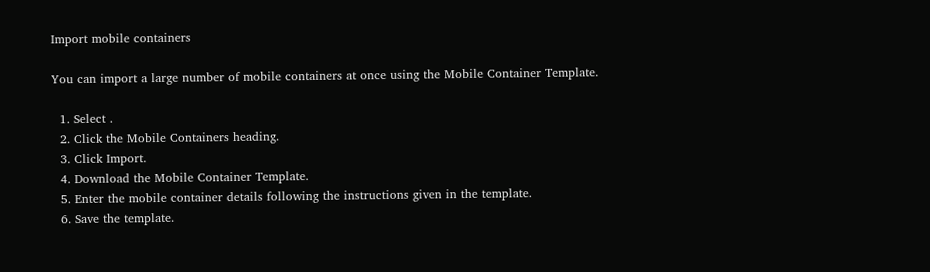Import mobile containers

You can import a large number of mobile containers at once using the Mobile Container Template.

  1. Select .
  2. Click the Mobile Containers heading.
  3. Click Import.
  4. Download the Mobile Container Template.
  5. Enter the mobile container details following the instructions given in the template.
  6. Save the template.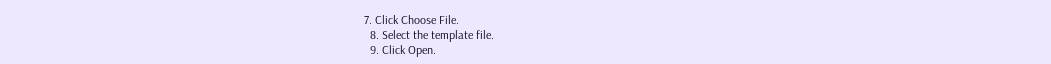7. Click Choose File.
  8. Select the template file.
  9. Click Open.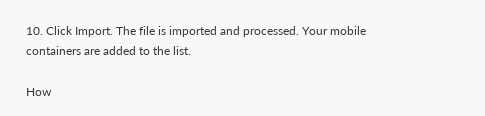10. Click Import. The file is imported and processed. Your mobile containers are added to the list.

How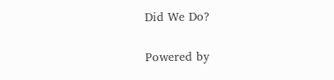Did We Do?

Powered by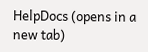HelpDocs (opens in a new tab)